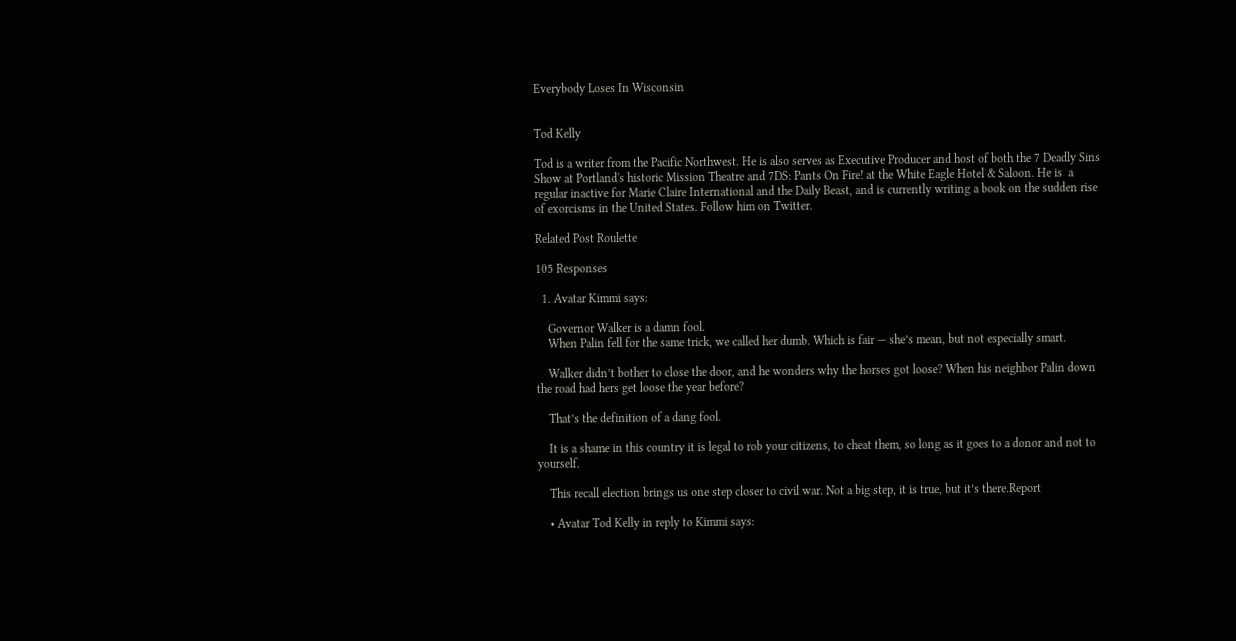Everybody Loses In Wisconsin


Tod Kelly

Tod is a writer from the Pacific Northwest. He is also serves as Executive Producer and host of both the 7 Deadly Sins Show at Portland's historic Mission Theatre and 7DS: Pants On Fire! at the White Eagle Hotel & Saloon. He is  a regular inactive for Marie Claire International and the Daily Beast, and is currently writing a book on the sudden rise of exorcisms in the United States. Follow him on Twitter.

Related Post Roulette

105 Responses

  1. Avatar Kimmi says:

    Governor Walker is a damn fool.
    When Palin fell for the same trick, we called her dumb. Which is fair — she’s mean, but not especially smart.

    Walker didn’t bother to close the door, and he wonders why the horses got loose? When his neighbor Palin down the road had hers get loose the year before?

    That’s the definition of a dang fool.

    It is a shame in this country it is legal to rob your citizens, to cheat them, so long as it goes to a donor and not to yourself.

    This recall election brings us one step closer to civil war. Not a big step, it is true, but it’s there.Report

    • Avatar Tod Kelly in reply to Kimmi says: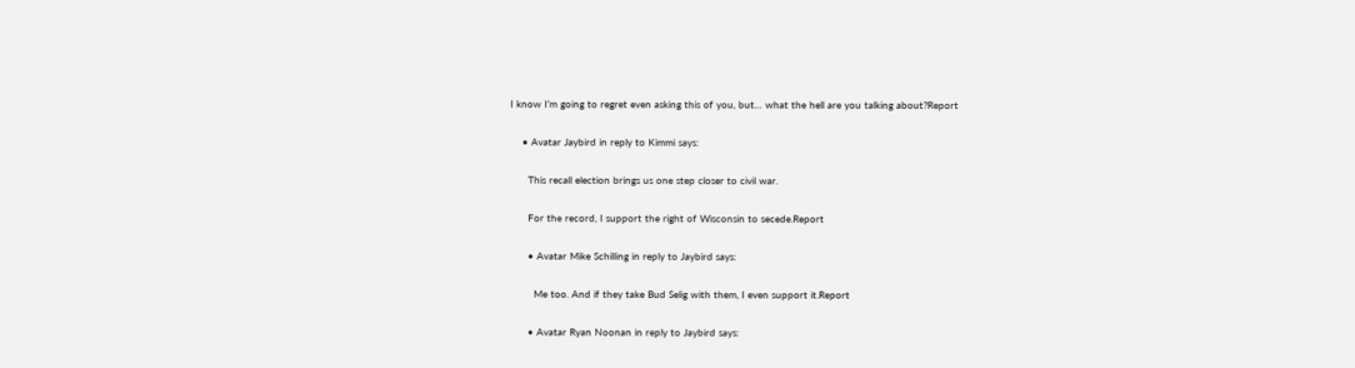I know I’m going to regret even asking this of you, but… what the hell are you talking about?Report

    • Avatar Jaybird in reply to Kimmi says:

      This recall election brings us one step closer to civil war.

      For the record, I support the right of Wisconsin to secede.Report

      • Avatar Mike Schilling in reply to Jaybird says:

        Me too. And if they take Bud Selig with them, I even support it.Report

      • Avatar Ryan Noonan in reply to Jaybird says: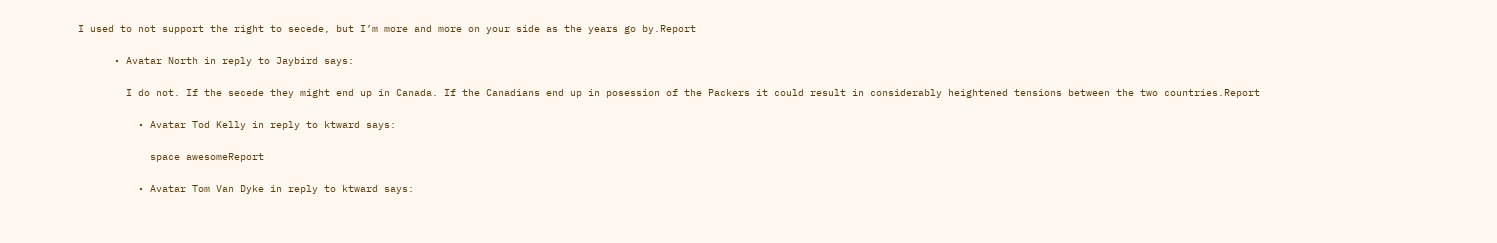I used to not support the right to secede, but I’m more and more on your side as the years go by.Report

      • Avatar North in reply to Jaybird says:

        I do not. If the secede they might end up in Canada. If the Canadians end up in posession of the Packers it could result in considerably heightened tensions between the two countries.Report

          • Avatar Tod Kelly in reply to ktward says:

            space awesomeReport

          • Avatar Tom Van Dyke in reply to ktward says: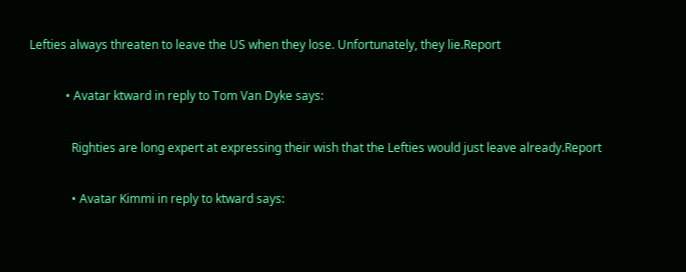Lefties always threaten to leave the US when they lose. Unfortunately, they lie.Report

            • Avatar ktward in reply to Tom Van Dyke says:

              Righties are long expert at expressing their wish that the Lefties would just leave already.Report

              • Avatar Kimmi in reply to ktward says: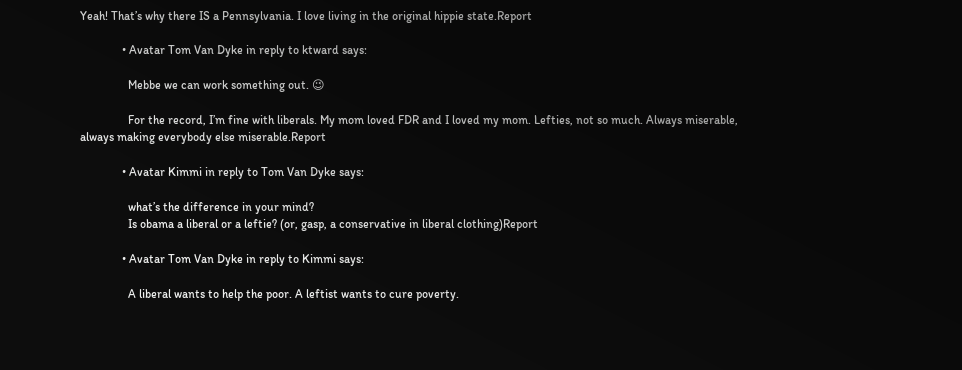Yeah! That’s why there IS a Pennsylvania. I love living in the original hippie state.Report

              • Avatar Tom Van Dyke in reply to ktward says:

                Mebbe we can work something out. 😉

                For the record, I’m fine with liberals. My mom loved FDR and I loved my mom. Lefties, not so much. Always miserable, always making everybody else miserable.Report

              • Avatar Kimmi in reply to Tom Van Dyke says:

                what’s the difference in your mind?
                Is obama a liberal or a leftie? (or, gasp, a conservative in liberal clothing)Report

              • Avatar Tom Van Dyke in reply to Kimmi says:

                A liberal wants to help the poor. A leftist wants to cure poverty.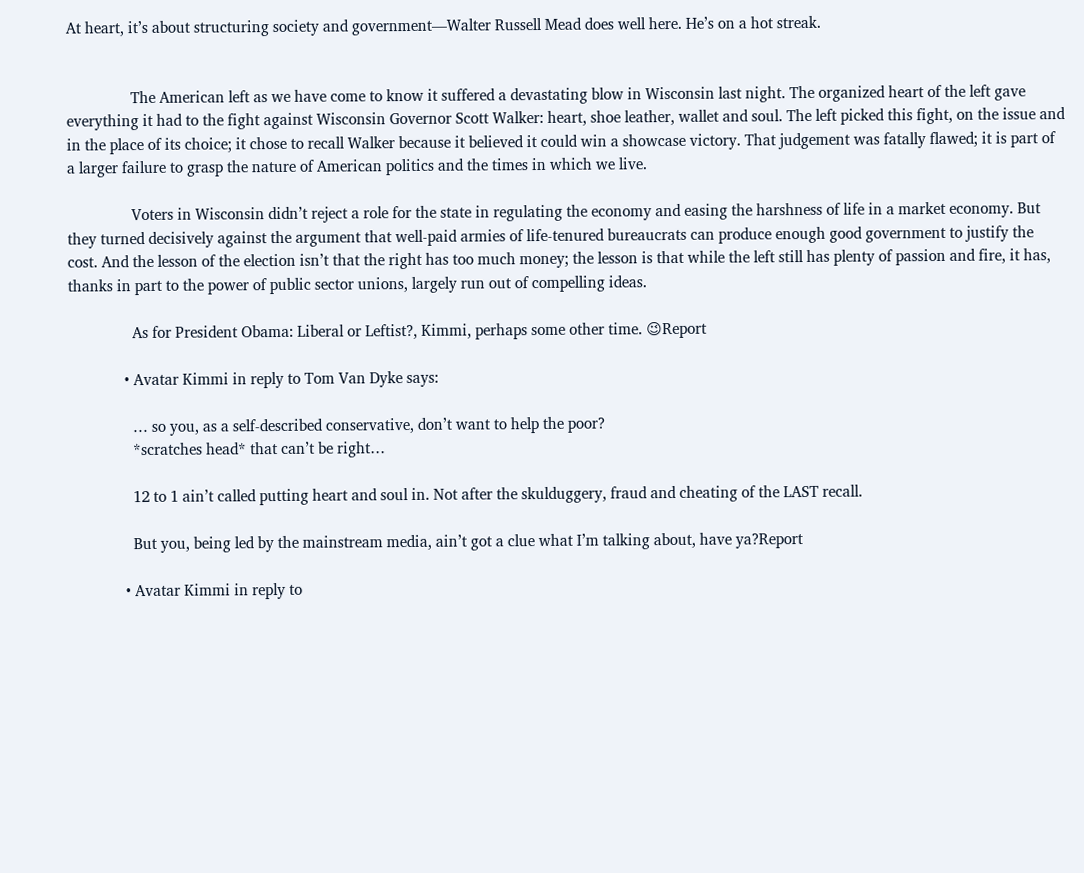At heart, it’s about structuring society and government—Walter Russell Mead does well here. He’s on a hot streak.


                The American left as we have come to know it suffered a devastating blow in Wisconsin last night. The organized heart of the left gave everything it had to the fight against Wisconsin Governor Scott Walker: heart, shoe leather, wallet and soul. The left picked this fight, on the issue and in the place of its choice; it chose to recall Walker because it believed it could win a showcase victory. That judgement was fatally flawed; it is part of a larger failure to grasp the nature of American politics and the times in which we live.

                Voters in Wisconsin didn’t reject a role for the state in regulating the economy and easing the harshness of life in a market economy. But they turned decisively against the argument that well-paid armies of life-tenured bureaucrats can produce enough good government to justify the cost. And the lesson of the election isn’t that the right has too much money; the lesson is that while the left still has plenty of passion and fire, it has, thanks in part to the power of public sector unions, largely run out of compelling ideas.

                As for President Obama: Liberal or Leftist?, Kimmi, perhaps some other time. 😉Report

              • Avatar Kimmi in reply to Tom Van Dyke says:

                … so you, as a self-described conservative, don’t want to help the poor?
                *scratches head* that can’t be right…

                12 to 1 ain’t called putting heart and soul in. Not after the skulduggery, fraud and cheating of the LAST recall.

                But you, being led by the mainstream media, ain’t got a clue what I’m talking about, have ya?Report

              • Avatar Kimmi in reply to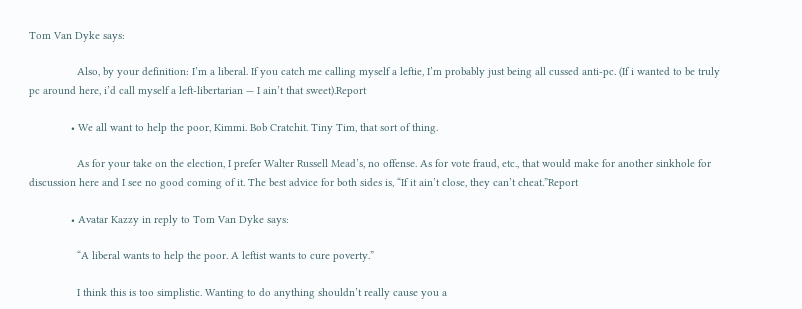Tom Van Dyke says:

                Also, by your definition: I’m a liberal. If you catch me calling myself a leftie, I’m probably just being all cussed anti-pc. (If i wanted to be truly pc around here, i’d call myself a left-libertarian — I ain’t that sweet).Report

              • We all want to help the poor, Kimmi. Bob Cratchit. Tiny Tim, that sort of thing.

                As for your take on the election, I prefer Walter Russell Mead’s, no offense. As for vote fraud, etc., that would make for another sinkhole for discussion here and I see no good coming of it. The best advice for both sides is, “If it ain’t close, they can’t cheat.”Report

              • Avatar Kazzy in reply to Tom Van Dyke says:

                “A liberal wants to help the poor. A leftist wants to cure poverty.”

                I think this is too simplistic. Wanting to do anything shouldn’t really cause you a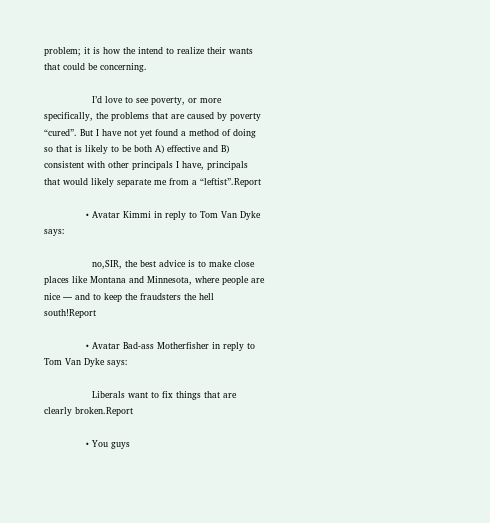problem; it is how the intend to realize their wants that could be concerning.

                I’d love to see poverty, or more specifically, the problems that are caused by poverty “cured”. But I have not yet found a method of doing so that is likely to be both A) effective and B) consistent with other principals I have, principals that would likely separate me from a “leftist”.Report

              • Avatar Kimmi in reply to Tom Van Dyke says:

                no,SIR, the best advice is to make close places like Montana and Minnesota, where people are nice — and to keep the fraudsters the hell south!Report

              • Avatar Bad-ass Motherfisher in reply to Tom Van Dyke says:

                Liberals want to fix things that are clearly broken.Report

              • You guys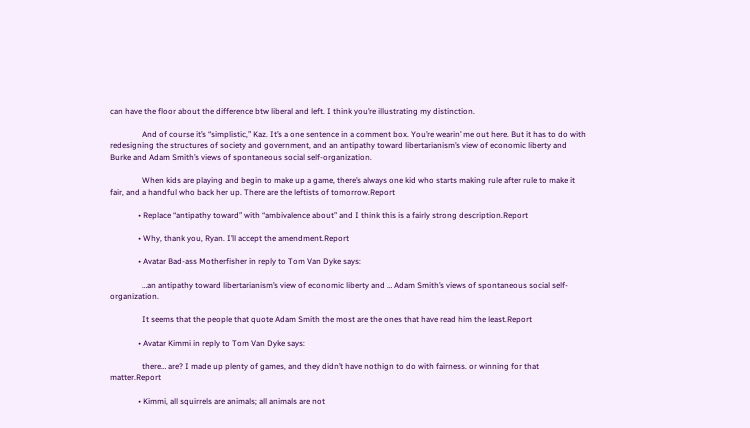can have the floor about the difference btw liberal and left. I think you’re illustrating my distinction.

                And of course it’s “simplistic,” Kaz. It’s a one sentence in a comment box. You’re wearin’ me out here. But it has to do with redesigning the structures of society and government, and an antipathy toward libertarianism’s view of economic liberty and Burke and Adam Smith’s views of spontaneous social self-organization.

                When kids are playing and begin to make up a game, there’s always one kid who starts making rule after rule to make it fair, and a handful who back her up. There are the leftists of tomorrow.Report

              • Replace “antipathy toward” with “ambivalence about” and I think this is a fairly strong description.Report

              • Why, thank you, Ryan. I’ll accept the amendment.Report

              • Avatar Bad-ass Motherfisher in reply to Tom Van Dyke says:

                …an antipathy toward libertarianism’s view of economic liberty and … Adam Smith’s views of spontaneous social self-organization.

                It seems that the people that quote Adam Smith the most are the ones that have read him the least.Report

              • Avatar Kimmi in reply to Tom Van Dyke says:

                there… are? I made up plenty of games, and they didn’t have nothign to do with fairness. or winning for that matter.Report

              • Kimmi, all squirrels are animals; all animals are not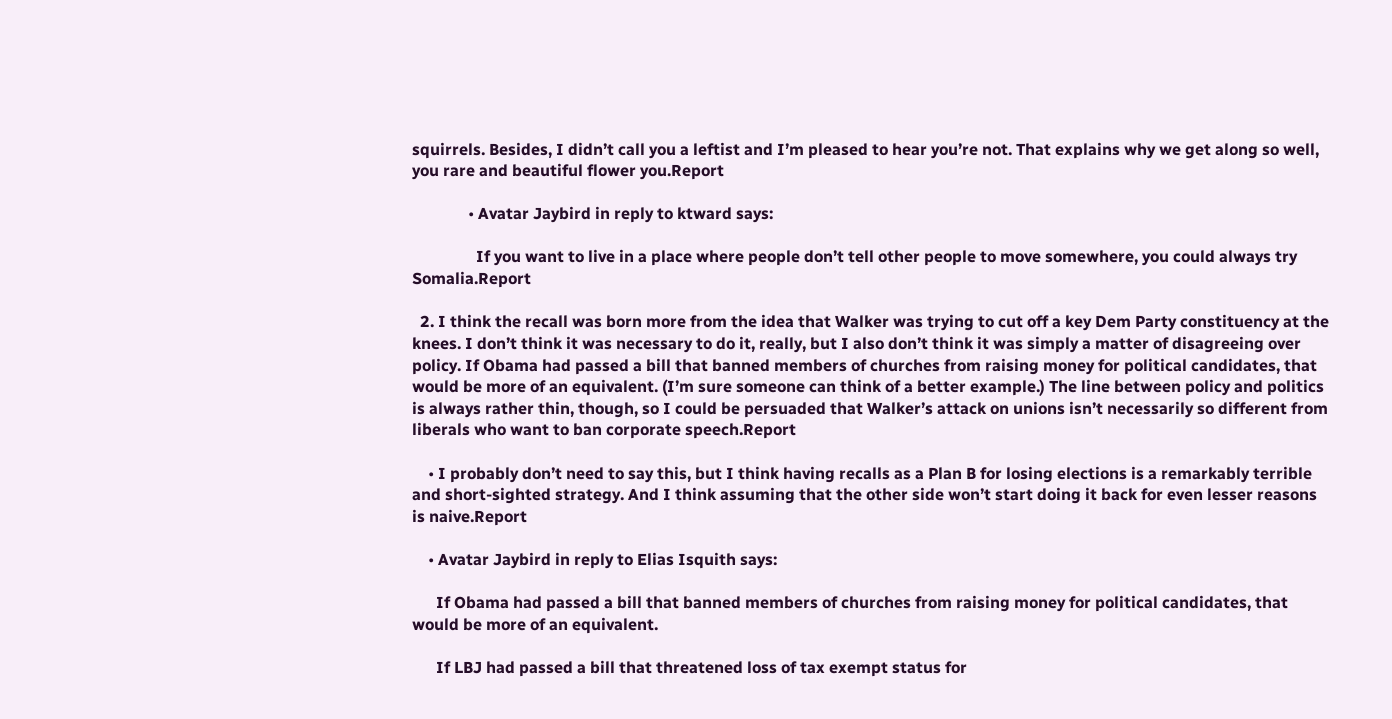squirrels. Besides, I didn’t call you a leftist and I’m pleased to hear you’re not. That explains why we get along so well, you rare and beautiful flower you.Report

              • Avatar Jaybird in reply to ktward says:

                If you want to live in a place where people don’t tell other people to move somewhere, you could always try Somalia.Report

  2. I think the recall was born more from the idea that Walker was trying to cut off a key Dem Party constituency at the knees. I don’t think it was necessary to do it, really, but I also don’t think it was simply a matter of disagreeing over policy. If Obama had passed a bill that banned members of churches from raising money for political candidates, that would be more of an equivalent. (I’m sure someone can think of a better example.) The line between policy and politics is always rather thin, though, so I could be persuaded that Walker’s attack on unions isn’t necessarily so different from liberals who want to ban corporate speech.Report

    • I probably don’t need to say this, but I think having recalls as a Plan B for losing elections is a remarkably terrible and short-sighted strategy. And I think assuming that the other side won’t start doing it back for even lesser reasons is naive.Report

    • Avatar Jaybird in reply to Elias Isquith says:

      If Obama had passed a bill that banned members of churches from raising money for political candidates, that would be more of an equivalent.

      If LBJ had passed a bill that threatened loss of tax exempt status for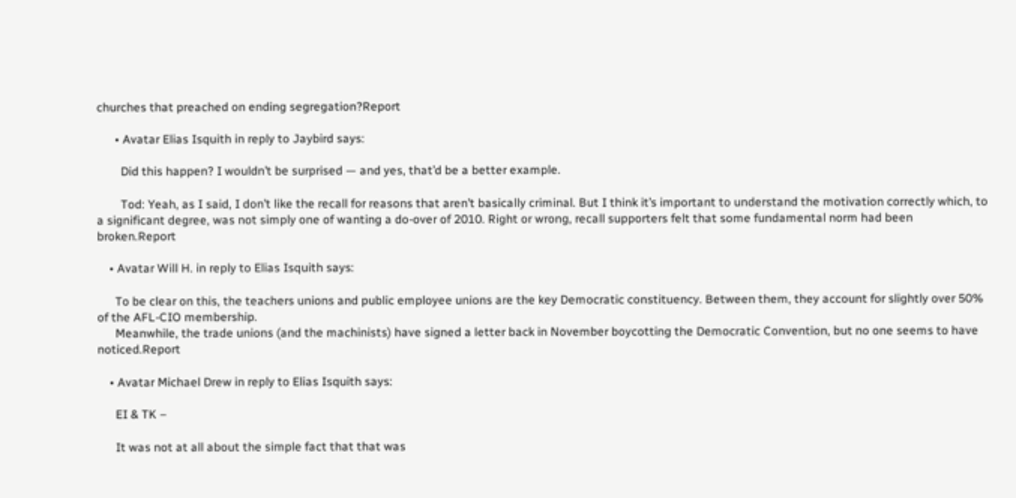churches that preached on ending segregation?Report

      • Avatar Elias Isquith in reply to Jaybird says:

        Did this happen? I wouldn’t be surprised — and yes, that’d be a better example.

        Tod: Yeah, as I said, I don’t like the recall for reasons that aren’t basically criminal. But I think it’s important to understand the motivation correctly which, to a significant degree, was not simply one of wanting a do-over of 2010. Right or wrong, recall supporters felt that some fundamental norm had been broken.Report

    • Avatar Will H. in reply to Elias Isquith says:

      To be clear on this, the teachers unions and public employee unions are the key Democratic constituency. Between them, they account for slightly over 50% of the AFL-CIO membership.
      Meanwhile, the trade unions (and the machinists) have signed a letter back in November boycotting the Democratic Convention, but no one seems to have noticed.Report

    • Avatar Michael Drew in reply to Elias Isquith says:

      EI & TK –

      It was not at all about the simple fact that that was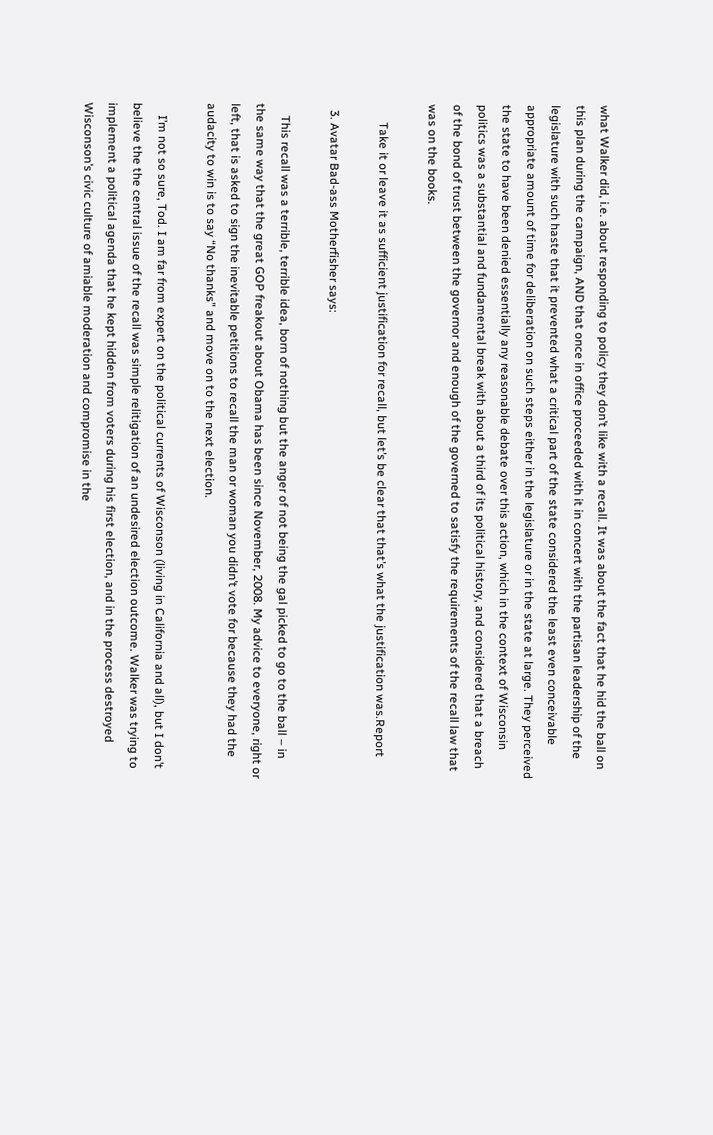what Walker did, i.e. about responding to policy they don’t like with a recall. It was about the fact that he hid the ball on this plan during the campaign, AND that once in office proceeded with it in concert with the partisan leadership of the legislature with such haste that it prevented what a critical part of the state considered the least even conceivable appropriate amount of time for deliberation on such steps either in the legislature or in the state at large. They perceived the state to have been denied essentially any reasonable debate over this action, which in the context of Wisconsin politics was a substantial and fundamental break with about a third of its political history, and considered that a breach of the bond of trust between the governor and enough of the governed to satisfy the requirements of the recall law that was on the books.

      Take it or leave it as sufficient justification for recall, but let’s be clear that that’s what the justification was.Report

  3. Avatar Bad-ass Motherfisher says:

    This recall was a terrible, terrible idea, born of nothing but the anger of not being the gal picked to go to the ball – in the same way that the great GOP freakout about Obama has been since November, 2008. My advice to everyone, right or left, that is asked to sign the inevitable petitions to recall the man or woman you didn’t vote for because they had the audacity to win is to say “No thanks” and move on to the next election.

    I’m not so sure, Tod. I am far from expert on the political currents of Wisconson (living in California and all), but I don’t believe the the central issue of the recall was simple relitigation of an undesired election outcome. Walker was trying to implement a political agenda that he kept hidden from voters during his first election, and in the process destroyed Wisconson’s civic culture of amiable moderation and compromise in the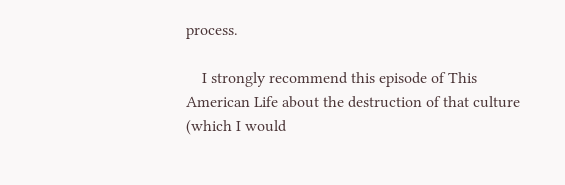process.

    I strongly recommend this episode of This American Life about the destruction of that culture (which I would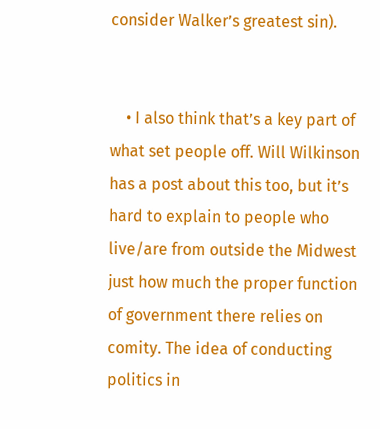consider Walker’s greatest sin).


    • I also think that’s a key part of what set people off. Will Wilkinson has a post about this too, but it’s hard to explain to people who live/are from outside the Midwest just how much the proper function of government there relies on comity. The idea of conducting politics in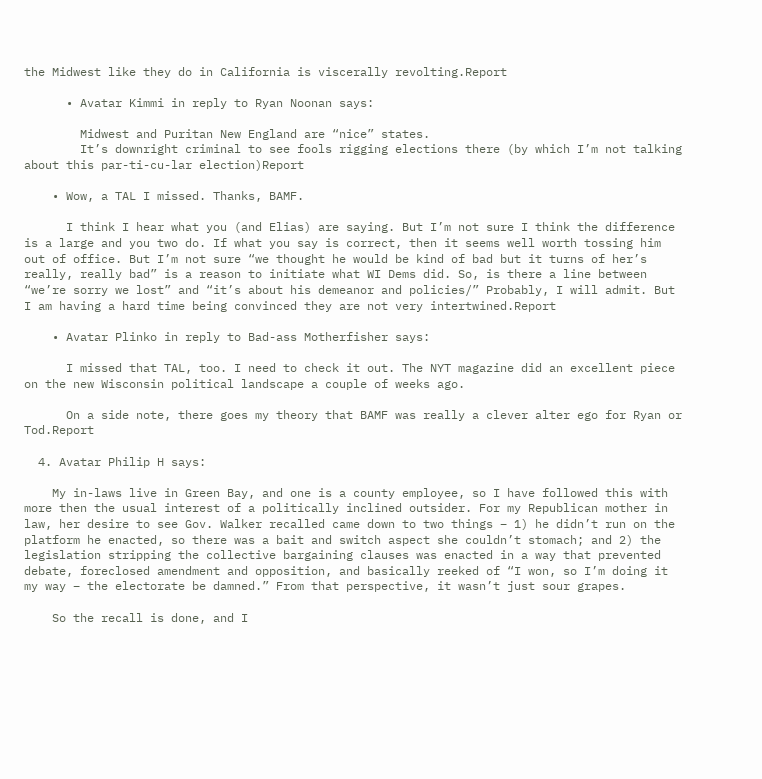the Midwest like they do in California is viscerally revolting.Report

      • Avatar Kimmi in reply to Ryan Noonan says:

        Midwest and Puritan New England are “nice” states.
        It’s downright criminal to see fools rigging elections there (by which I’m not talking about this par-ti-cu-lar election)Report

    • Wow, a TAL I missed. Thanks, BAMF.

      I think I hear what you (and Elias) are saying. But I’m not sure I think the difference is a large and you two do. If what you say is correct, then it seems well worth tossing him out of office. But I’m not sure “we thought he would be kind of bad but it turns of her’s really, really bad” is a reason to initiate what WI Dems did. So, is there a line between “we’re sorry we lost” and “it’s about his demeanor and policies/” Probably, I will admit. But I am having a hard time being convinced they are not very intertwined.Report

    • Avatar Plinko in reply to Bad-ass Motherfisher says:

      I missed that TAL, too. I need to check it out. The NYT magazine did an excellent piece on the new Wisconsin political landscape a couple of weeks ago.

      On a side note, there goes my theory that BAMF was really a clever alter ego for Ryan or Tod.Report

  4. Avatar Philip H says:

    My in-laws live in Green Bay, and one is a county employee, so I have followed this with more then the usual interest of a politically inclined outsider. For my Republican mother in law, her desire to see Gov. Walker recalled came down to two things – 1) he didn’t run on the platform he enacted, so there was a bait and switch aspect she couldn’t stomach; and 2) the legislation stripping the collective bargaining clauses was enacted in a way that prevented debate, foreclosed amendment and opposition, and basically reeked of “I won, so I’m doing it my way – the electorate be damned.” From that perspective, it wasn’t just sour grapes.

    So the recall is done, and I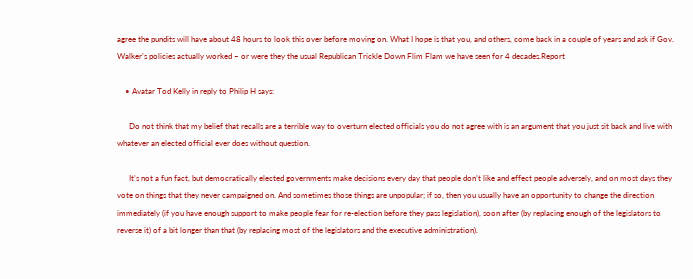agree the pundits will have about 48 hours to look this over before moving on. What I hope is that you, and others, come back in a couple of years and ask if Gov. Walker’s policies actually worked – or were they the usual Republican Trickle Down Flim Flam we have seen for 4 decades.Report

    • Avatar Tod Kelly in reply to Philip H says:

      Do not think that my belief that recalls are a terrible way to overturn elected officials you do not agree with is an argument that you just sit back and live with whatever an elected official ever does without question.

      It’s not a fun fact, but democratically elected governments make decisions every day that people don’t like and effect people adversely, and on most days they vote on things that they never campaigned on. And sometimes those things are unpopular; if so, then you usually have an opportunity to change the direction immediately (if you have enough support to make people fear for re-election before they pass legislation), soon after (by replacing enough of the legislators to reverse it) of a bit longer than that (by replacing most of the legislators and the executive administration).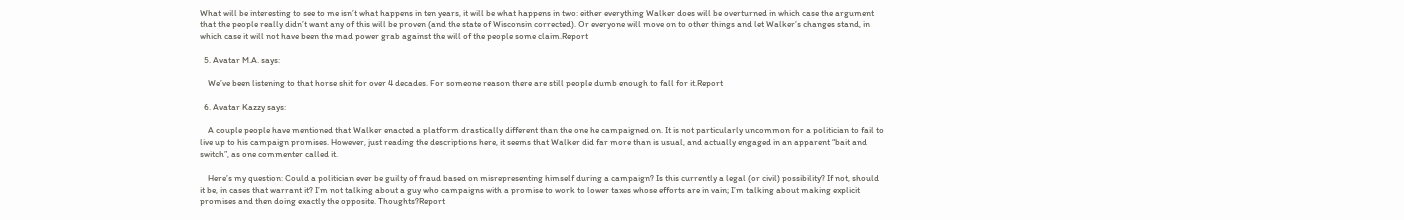What will be interesting to see to me isn’t what happens in ten years, it will be what happens in two: either everything Walker does will be overturned in which case the argument that the people really didn’t want any of this will be proven (and the state of Wisconsin corrected). Or everyone will move on to other things and let Walker’s changes stand, in which case it will not have been the mad power grab against the will of the people some claim.Report

  5. Avatar M.A. says:

    We’ve been listening to that horse shit for over 4 decades. For someone reason there are still people dumb enough to fall for it.Report

  6. Avatar Kazzy says:

    A couple people have mentioned that Walker enacted a platform drastically different than the one he campaigned on. It is not particularly uncommon for a politician to fail to live up to his campaign promises. However, just reading the descriptions here, it seems that Walker did far more than is usual, and actually engaged in an apparent “bait and switch”, as one commenter called it.

    Here’s my question: Could a politician ever be guilty of fraud based on misrepresenting himself during a campaign? Is this currently a legal (or civil) possibility? If not, should it be, in cases that warrant it? I’m not talking about a guy who campaigns with a promise to work to lower taxes whose efforts are in vain; I’m talking about making explicit promises and then doing exactly the opposite. Thoughts?Report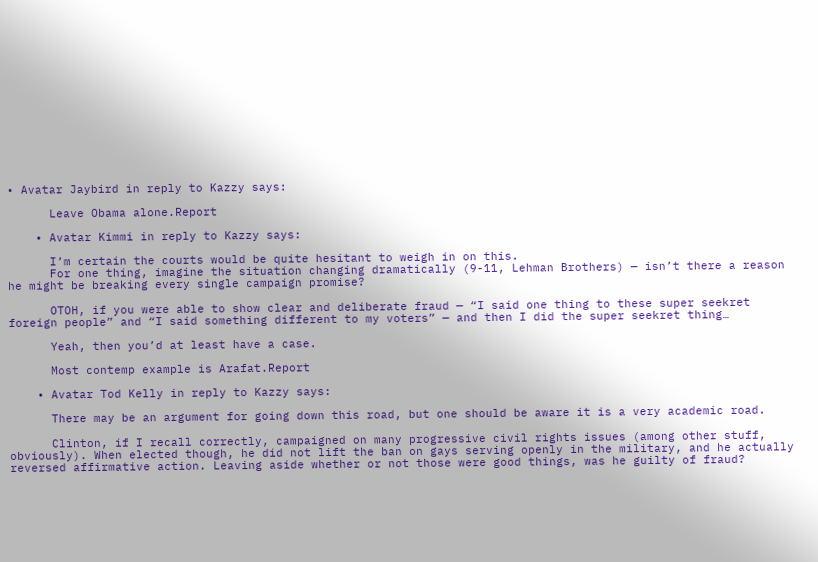• Avatar Jaybird in reply to Kazzy says:

      Leave Obama alone.Report

    • Avatar Kimmi in reply to Kazzy says:

      I’m certain the courts would be quite hesitant to weigh in on this.
      For one thing, imagine the situation changing dramatically (9-11, Lehman Brothers) — isn’t there a reason he might be breaking every single campaign promise?

      OTOH, if you were able to show clear and deliberate fraud — “I said one thing to these super seekret foreign people” and “I said something different to my voters” — and then I did the super seekret thing…

      Yeah, then you’d at least have a case.

      Most contemp example is Arafat.Report

    • Avatar Tod Kelly in reply to Kazzy says:

      There may be an argument for going down this road, but one should be aware it is a very academic road.

      Clinton, if I recall correctly, campaigned on many progressive civil rights issues (among other stuff, obviously). When elected though, he did not lift the ban on gays serving openly in the military, and he actually reversed affirmative action. Leaving aside whether or not those were good things, was he guilty of fraud?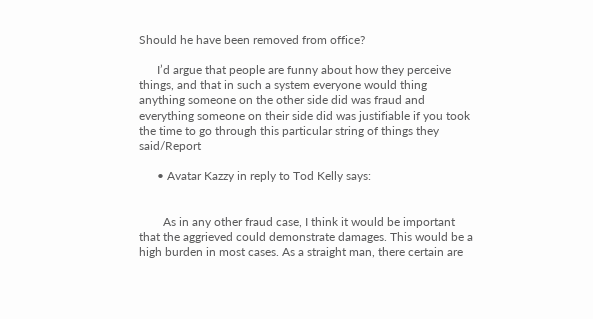Should he have been removed from office?

      I’d argue that people are funny about how they perceive things, and that in such a system everyone would thing anything someone on the other side did was fraud and everything someone on their side did was justifiable if you took the time to go through this particular string of things they said/Report

      • Avatar Kazzy in reply to Tod Kelly says:


        As in any other fraud case, I think it would be important that the aggrieved could demonstrate damages. This would be a high burden in most cases. As a straight man, there certain are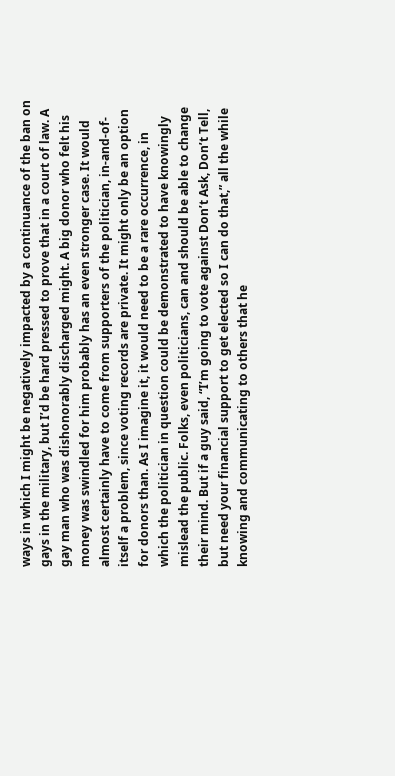ways in which I might be negatively impacted by a continuance of the ban on gays in the military, but I’d be hard pressed to prove that in a court of law. A gay man who was dishonorably discharged might. A big donor who felt his money was swindled for him probably has an even stronger case. It would almost certainly have to come from supporters of the politician, in-and-of-itself a problem, since voting records are private. It might only be an option for donors than. As I imagine it, it would need to be a rare occurrence, in which the politician in question could be demonstrated to have knowingly mislead the public. Folks, even politicians, can and should be able to change their mind. But if a guy said, “I’m going to vote against Don’t Ask, Don’t Tell, but need your financial support to get elected so I can do that,” all the while knowing and communicating to others that he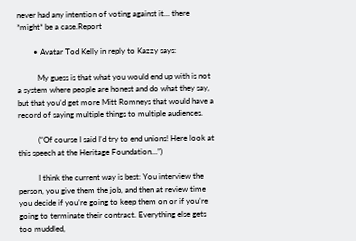never had any intention of voting against it… there *might* be a case.Report

        • Avatar Tod Kelly in reply to Kazzy says:

          My guess is that what you would end up with is not a system where people are honest and do what they say, but that you’d get more Mitt Romneys that would have a record of saying multiple things to multiple audiences.

          (“Of course I said I’d try to end unions! Here look at this speech at the Heritage Foundation…”)

          I think the current way is best: You interview the person, you give them the job, and then at review time you decide if you’re going to keep them on or if you’re going to terminate their contract. Everything else gets too muddled,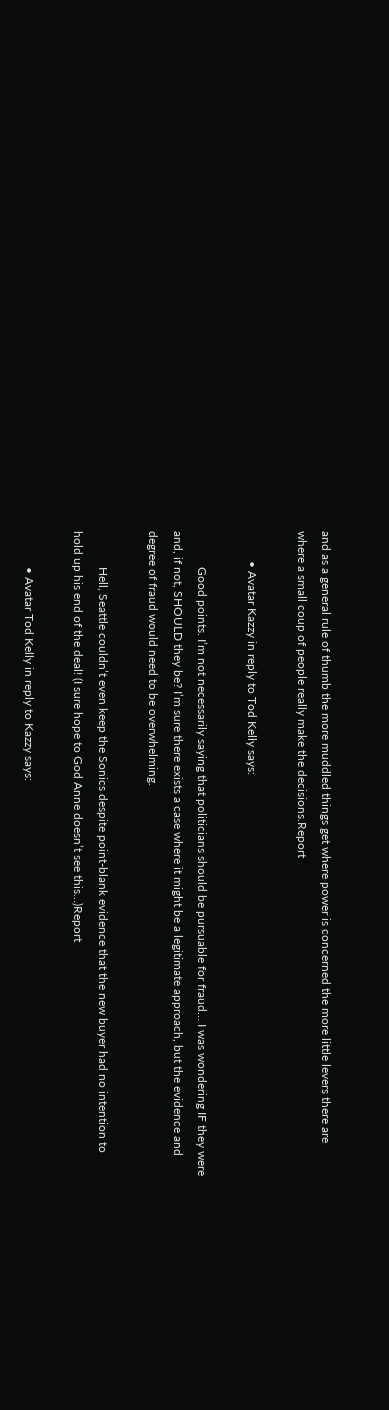and as a general rule of thumb the more muddled things get where power is concerned the more little levers there are where a small coup of people really make the decisions.Report

          • Avatar Kazzy in reply to Tod Kelly says:

            Good points. I’m not necessarily saying that politicians should be pursuable for fraud… I was wondering IF they were and, if not, SHOULD they be? I’m sure there exists a case where it might be a legitimate approach, but the evidence and degree of fraud would need to be overwhelming.

            Hell, Seattle couldn’t even keep the Sonics despite point-blank evidence that the new buyer had no intention to hold up his end of the deal! (I sure hope to God Anne doesn’t see this…)Report

            • Avatar Tod Kelly in reply to Kazzy says: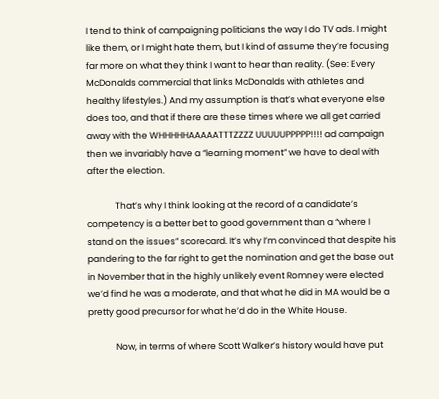I tend to think of campaigning politicians the way I do TV ads. I might like them, or I might hate them, but I kind of assume they’re focusing far more on what they think I want to hear than reality. (See: Every McDonalds commercial that links McDonalds with athletes and healthy lifestyles.) And my assumption is that’s what everyone else does too, and that if there are these times where we all get carried away with the WHHHHHAAAAATTTZZZZ UUUUUPPPPP!!!! ad campaign then we invariably have a “learning moment” we have to deal with after the election.

              That’s why I think looking at the record of a candidate’s competency is a better bet to good government than a “where I stand on the issues” scorecard. It’s why I’m convinced that despite his pandering to the far right to get the nomination and get the base out in November that in the highly unlikely event Romney were elected we’d find he was a moderate, and that what he did in MA would be a pretty good precursor for what he’d do in the White House.

              Now, in terms of where Scott Walker’s history would have put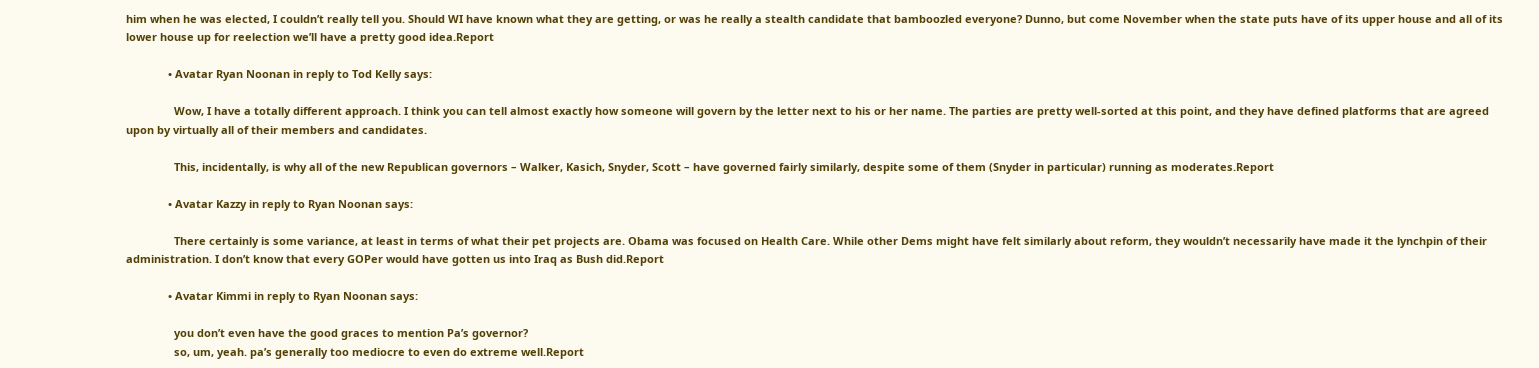him when he was elected, I couldn’t really tell you. Should WI have known what they are getting, or was he really a stealth candidate that bamboozled everyone? Dunno, but come November when the state puts have of its upper house and all of its lower house up for reelection we’ll have a pretty good idea.Report

              • Avatar Ryan Noonan in reply to Tod Kelly says:

                Wow, I have a totally different approach. I think you can tell almost exactly how someone will govern by the letter next to his or her name. The parties are pretty well-sorted at this point, and they have defined platforms that are agreed upon by virtually all of their members and candidates.

                This, incidentally, is why all of the new Republican governors – Walker, Kasich, Snyder, Scott – have governed fairly similarly, despite some of them (Snyder in particular) running as moderates.Report

              • Avatar Kazzy in reply to Ryan Noonan says:

                There certainly is some variance, at least in terms of what their pet projects are. Obama was focused on Health Care. While other Dems might have felt similarly about reform, they wouldn’t necessarily have made it the lynchpin of their administration. I don’t know that every GOPer would have gotten us into Iraq as Bush did.Report

              • Avatar Kimmi in reply to Ryan Noonan says:

                you don’t even have the good graces to mention Pa’s governor?
                so, um, yeah. pa’s generally too mediocre to even do extreme well.Report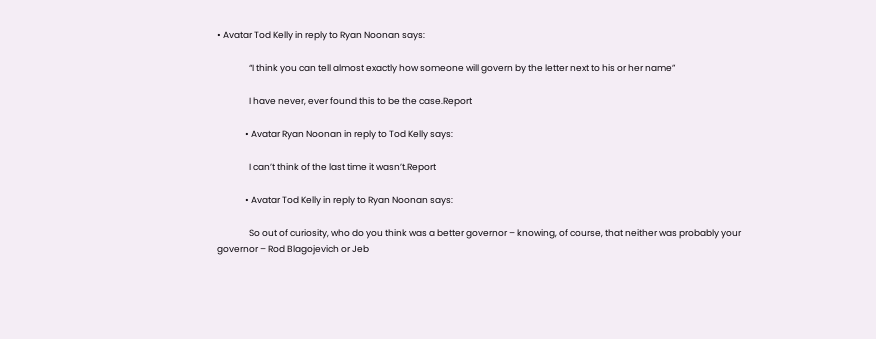• Avatar Tod Kelly in reply to Ryan Noonan says:

                “I think you can tell almost exactly how someone will govern by the letter next to his or her name”

                I have never, ever found this to be the case.Report

              • Avatar Ryan Noonan in reply to Tod Kelly says:

                I can’t think of the last time it wasn’t.Report

              • Avatar Tod Kelly in reply to Ryan Noonan says:

                So out of curiosity, who do you think was a better governor – knowing, of course, that neither was probably your governor – Rod Blagojevich or Jeb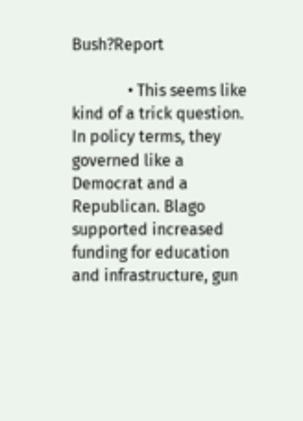Bush?Report

              • This seems like kind of a trick question. In policy terms, they governed like a Democrat and a Republican. Blago supported increased funding for education and infrastructure, gun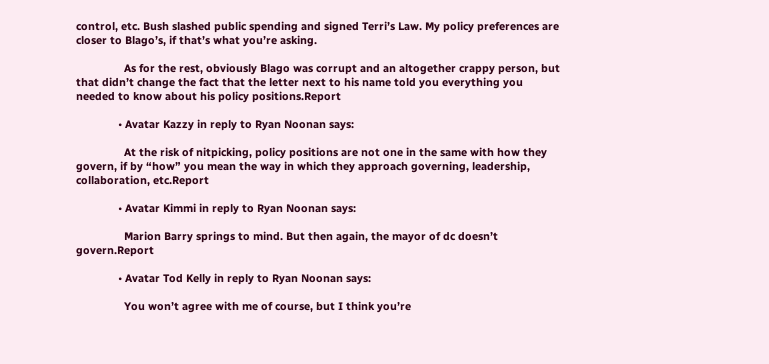control, etc. Bush slashed public spending and signed Terri’s Law. My policy preferences are closer to Blago’s, if that’s what you’re asking.

                As for the rest, obviously Blago was corrupt and an altogether crappy person, but that didn’t change the fact that the letter next to his name told you everything you needed to know about his policy positions.Report

              • Avatar Kazzy in reply to Ryan Noonan says:

                At the risk of nitpicking, policy positions are not one in the same with how they govern, if by “how” you mean the way in which they approach governing, leadership, collaboration, etc.Report

              • Avatar Kimmi in reply to Ryan Noonan says:

                Marion Barry springs to mind. But then again, the mayor of dc doesn’t govern.Report

              • Avatar Tod Kelly in reply to Ryan Noonan says:

                You won’t agree with me of course, but I think you’re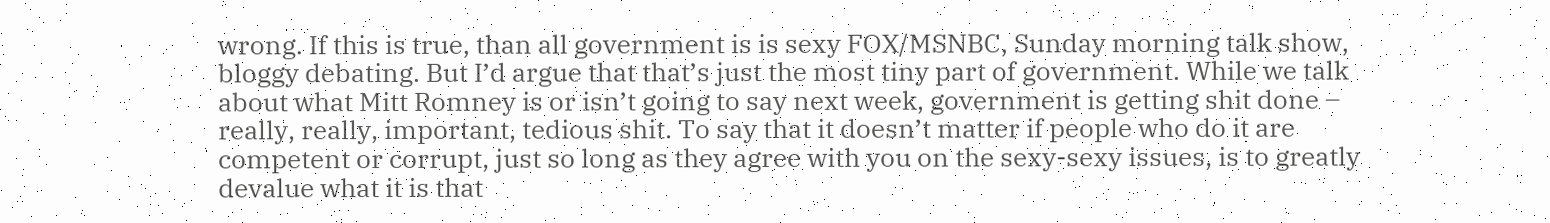wrong. If this is true, than all government is is sexy FOX/MSNBC, Sunday morning talk show, bloggy debating. But I’d argue that that’s just the most tiny part of government. While we talk about what Mitt Romney is or isn’t going to say next week, government is getting shit done – really, really, important, tedious shit. To say that it doesn’t matter if people who do it are competent or corrupt, just so long as they agree with you on the sexy-sexy issues, is to greatly devalue what it is that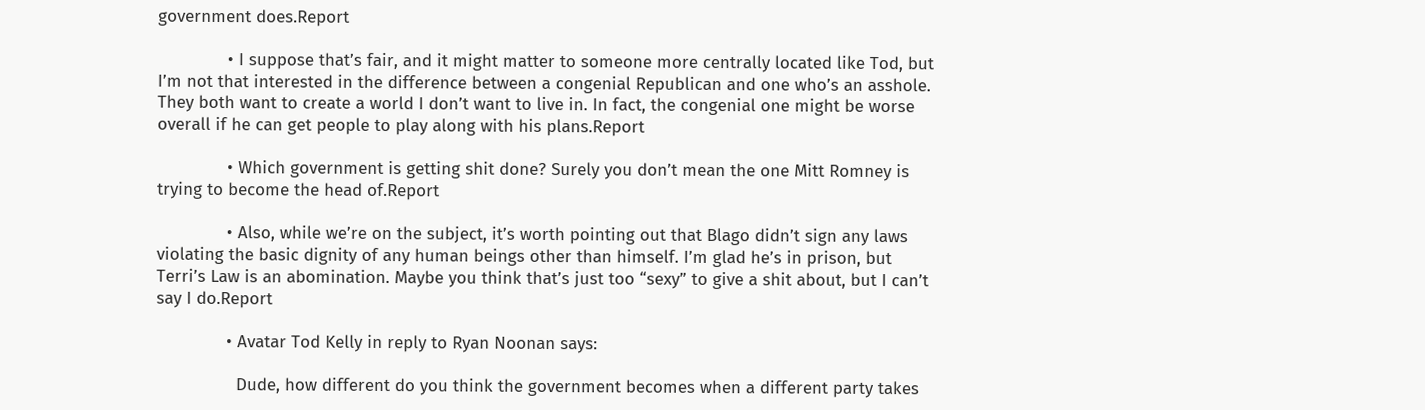government does.Report

              • I suppose that’s fair, and it might matter to someone more centrally located like Tod, but I’m not that interested in the difference between a congenial Republican and one who’s an asshole. They both want to create a world I don’t want to live in. In fact, the congenial one might be worse overall if he can get people to play along with his plans.Report

              • Which government is getting shit done? Surely you don’t mean the one Mitt Romney is trying to become the head of.Report

              • Also, while we’re on the subject, it’s worth pointing out that Blago didn’t sign any laws violating the basic dignity of any human beings other than himself. I’m glad he’s in prison, but Terri’s Law is an abomination. Maybe you think that’s just too “sexy” to give a shit about, but I can’t say I do.Report

              • Avatar Tod Kelly in reply to Ryan Noonan says:

                Dude, how different do you think the government becomes when a different party takes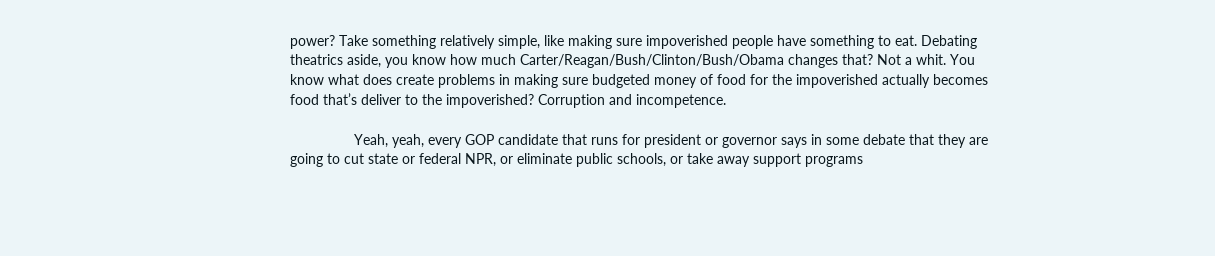power? Take something relatively simple, like making sure impoverished people have something to eat. Debating theatrics aside, you know how much Carter/Reagan/Bush/Clinton/Bush/Obama changes that? Not a whit. You know what does create problems in making sure budgeted money of food for the impoverished actually becomes food that’s deliver to the impoverished? Corruption and incompetence.

                Yeah, yeah, every GOP candidate that runs for president or governor says in some debate that they are going to cut state or federal NPR, or eliminate public schools, or take away support programs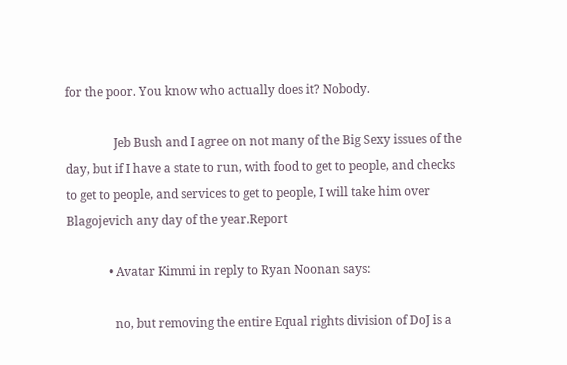for the poor. You know who actually does it? Nobody.

                Jeb Bush and I agree on not many of the Big Sexy issues of the day, but if I have a state to run, with food to get to people, and checks to get to people, and services to get to people, I will take him over Blagojevich any day of the year.Report

              • Avatar Kimmi in reply to Ryan Noonan says:

                no, but removing the entire Equal rights division of DoJ is a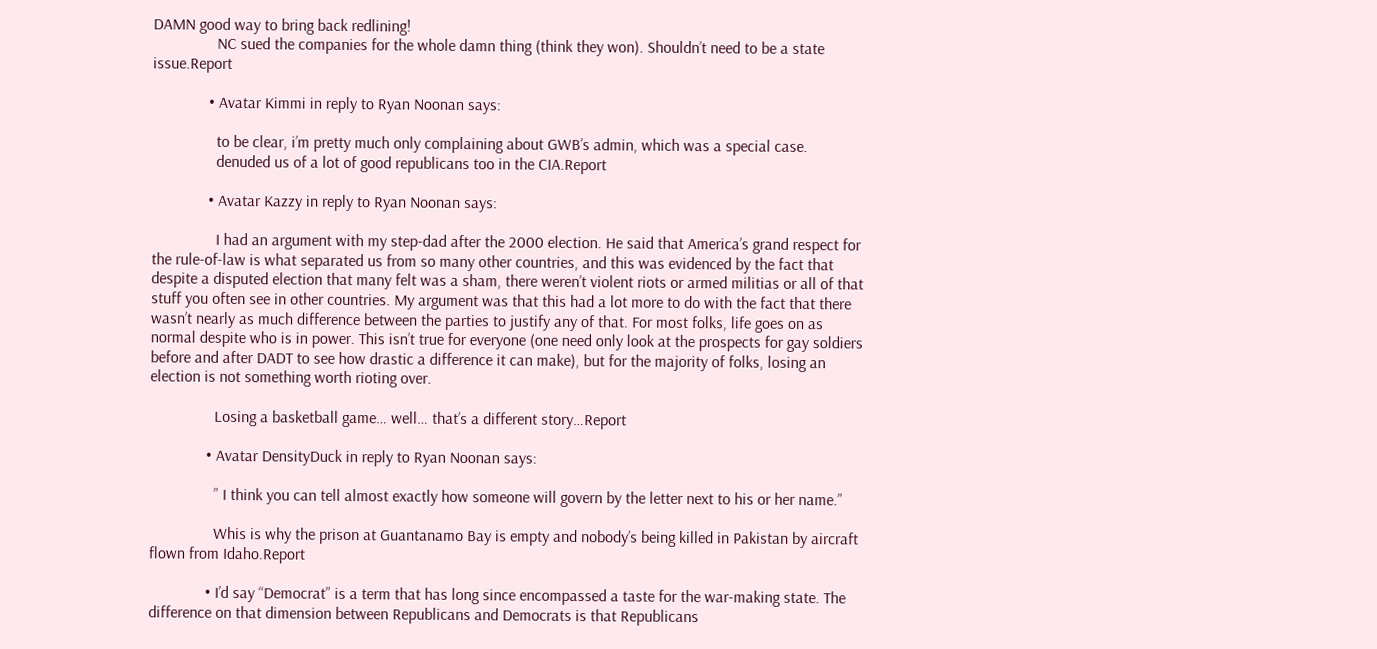DAMN good way to bring back redlining!
                NC sued the companies for the whole damn thing (think they won). Shouldn’t need to be a state issue.Report

              • Avatar Kimmi in reply to Ryan Noonan says:

                to be clear, i’m pretty much only complaining about GWB’s admin, which was a special case.
                denuded us of a lot of good republicans too in the CIA.Report

              • Avatar Kazzy in reply to Ryan Noonan says:

                I had an argument with my step-dad after the 2000 election. He said that America’s grand respect for the rule-of-law is what separated us from so many other countries, and this was evidenced by the fact that despite a disputed election that many felt was a sham, there weren’t violent riots or armed militias or all of that stuff you often see in other countries. My argument was that this had a lot more to do with the fact that there wasn’t nearly as much difference between the parties to justify any of that. For most folks, life goes on as normal despite who is in power. This isn’t true for everyone (one need only look at the prospects for gay soldiers before and after DADT to see how drastic a difference it can make), but for the majority of folks, losing an election is not something worth rioting over.

                Losing a basketball game… well… that’s a different story…Report

              • Avatar DensityDuck in reply to Ryan Noonan says:

                ” I think you can tell almost exactly how someone will govern by the letter next to his or her name.”

                Whis is why the prison at Guantanamo Bay is empty and nobody’s being killed in Pakistan by aircraft flown from Idaho.Report

              • I’d say “Democrat” is a term that has long since encompassed a taste for the war-making state. The difference on that dimension between Republicans and Democrats is that Republicans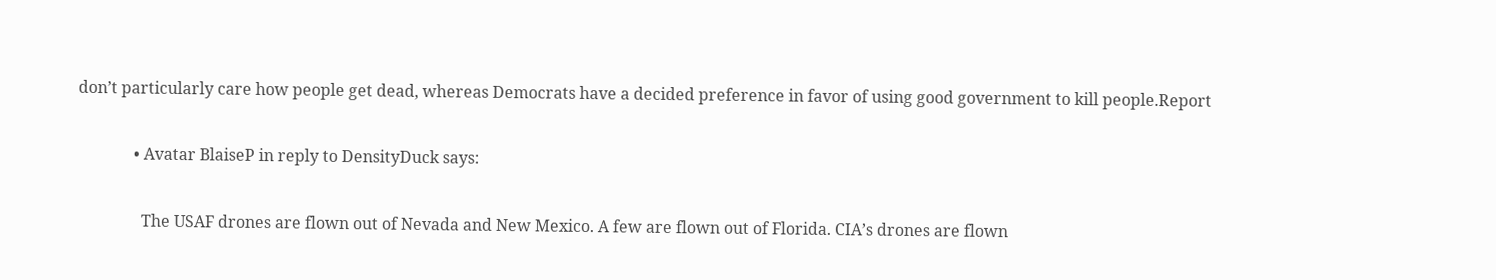don’t particularly care how people get dead, whereas Democrats have a decided preference in favor of using good government to kill people.Report

              • Avatar BlaiseP in reply to DensityDuck says:

                The USAF drones are flown out of Nevada and New Mexico. A few are flown out of Florida. CIA’s drones are flown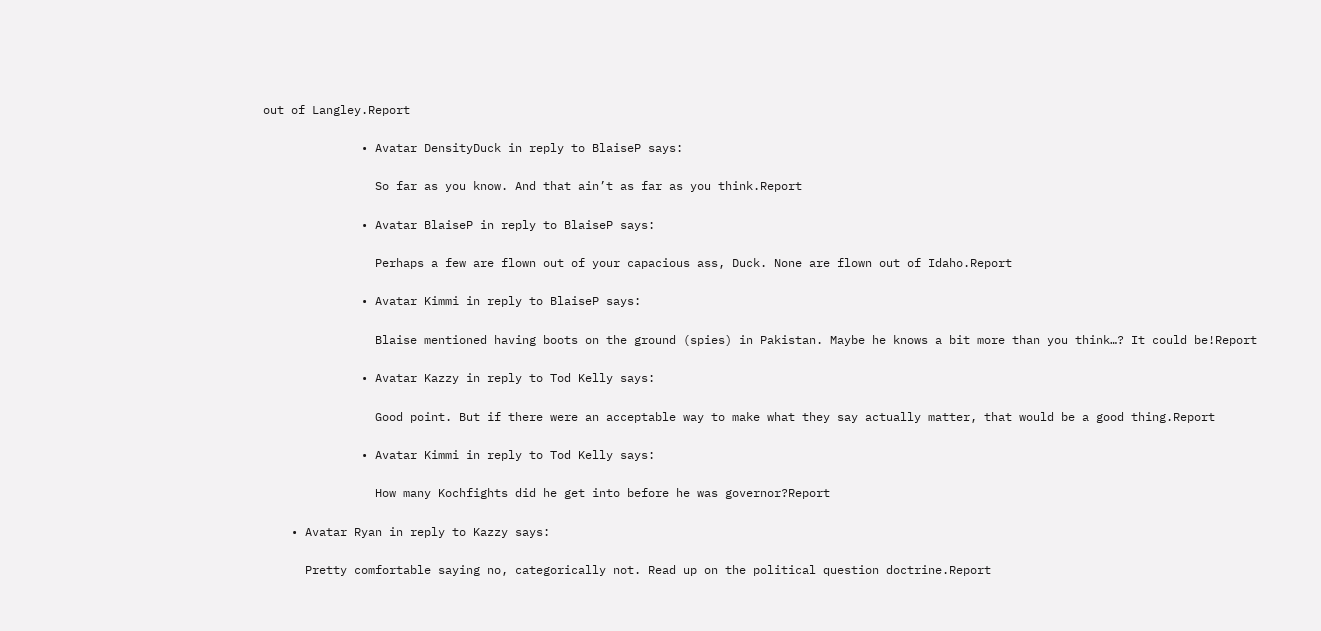out of Langley.Report

              • Avatar DensityDuck in reply to BlaiseP says:

                So far as you know. And that ain’t as far as you think.Report

              • Avatar BlaiseP in reply to BlaiseP says:

                Perhaps a few are flown out of your capacious ass, Duck. None are flown out of Idaho.Report

              • Avatar Kimmi in reply to BlaiseP says:

                Blaise mentioned having boots on the ground (spies) in Pakistan. Maybe he knows a bit more than you think…? It could be!Report

              • Avatar Kazzy in reply to Tod Kelly says:

                Good point. But if there were an acceptable way to make what they say actually matter, that would be a good thing.Report

              • Avatar Kimmi in reply to Tod Kelly says:

                How many Kochfights did he get into before he was governor?Report

    • Avatar Ryan in reply to Kazzy says:

      Pretty comfortable saying no, categorically not. Read up on the political question doctrine.Report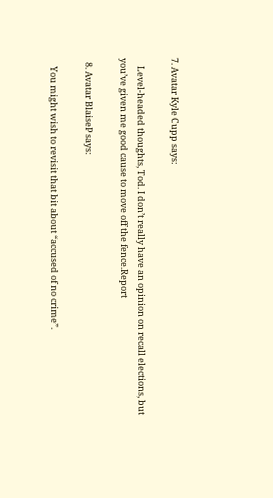7. Avatar Kyle Cupp says:

    Level-headed thoughts, Tod. I don’t really have an opinion on recall elections, but you’ve given me good cause to move off the fence.Report

  8. Avatar BlaiseP says:

    You might wish to revisit that bit about “accused of no crime”.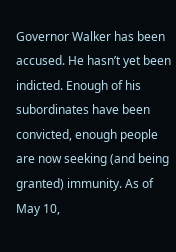Governor Walker has been accused. He hasn’t yet been indicted. Enough of his subordinates have been convicted, enough people are now seeking (and being granted) immunity. As of May 10,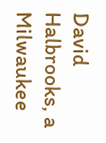David Halbrooks, a Milwaukee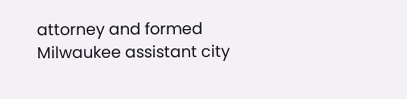attorney and formed Milwaukee assistant city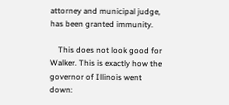attorney and municipal judge, has been granted immunity.

    This does not look good for Walker. This is exactly how the governor of Illinois went down: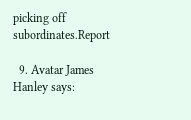picking off subordinates.Report

  9. Avatar James Hanley says: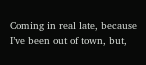Coming in real late, because I’ve been out of town, but,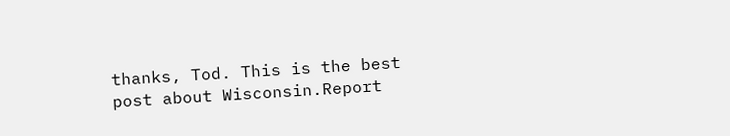thanks, Tod. This is the best post about Wisconsin.Report